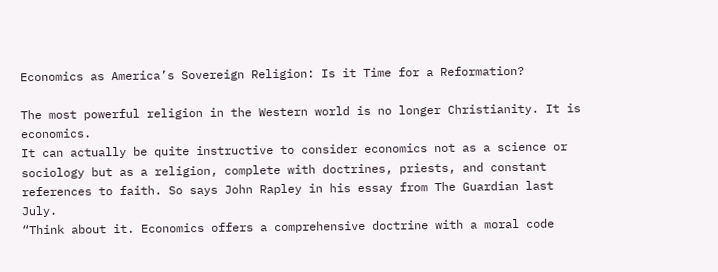Economics as America’s Sovereign Religion: Is it Time for a Reformation?

The most powerful religion in the Western world is no longer Christianity. It is economics.
It can actually be quite instructive to consider economics not as a science or sociology but as a religion, complete with doctrines, priests, and constant references to faith. So says John Rapley in his essay from The Guardian last July.
“Think about it. Economics offers a comprehensive doctrine with a moral code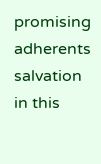promising adherents salvation in this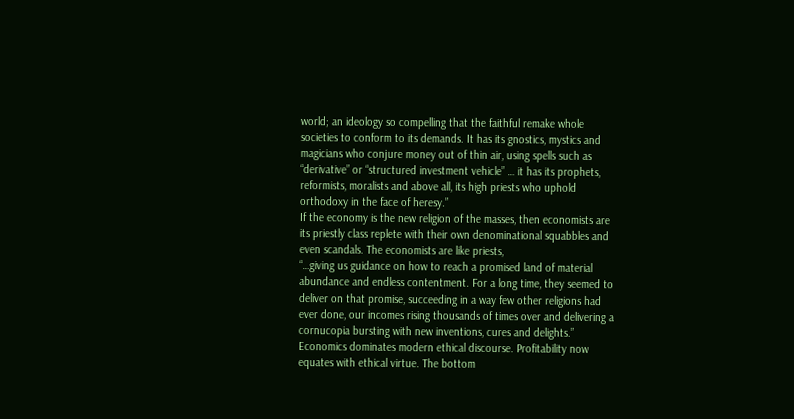world; an ideology so compelling that the faithful remake whole societies to conform to its demands. It has its gnostics, mystics and magicians who conjure money out of thin air, using spells such as “derivative” or “structured investment vehicle” … it has its prophets, reformists, moralists and above all, its high priests who uphold orthodoxy in the face of heresy.”
If the economy is the new religion of the masses, then economists are its priestly class replete with their own denominational squabbles and even scandals. The economists are like priests,
“…giving us guidance on how to reach a promised land of material abundance and endless contentment. For a long time, they seemed to deliver on that promise, succeeding in a way few other religions had ever done, our incomes rising thousands of times over and delivering a cornucopia bursting with new inventions, cures and delights.”
Economics dominates modern ethical discourse. Profitability now equates with ethical virtue. The bottom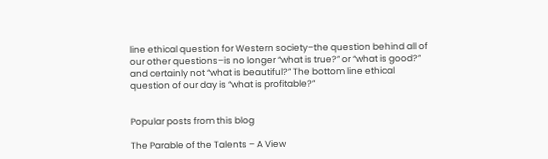line ethical question for Western society–the question behind all of our other questions–is no longer “what is true?” or “what is good?” and certainly not “what is beautiful?” The bottom line ethical question of our day is “what is profitable?”


Popular posts from this blog

The Parable of the Talents – A View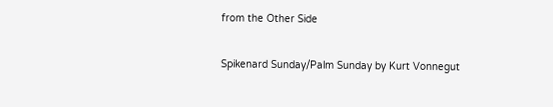from the Other Side

Spikenard Sunday/Palm Sunday by Kurt Vonnegut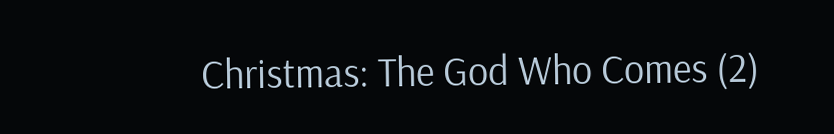Christmas: The God Who Comes (2)